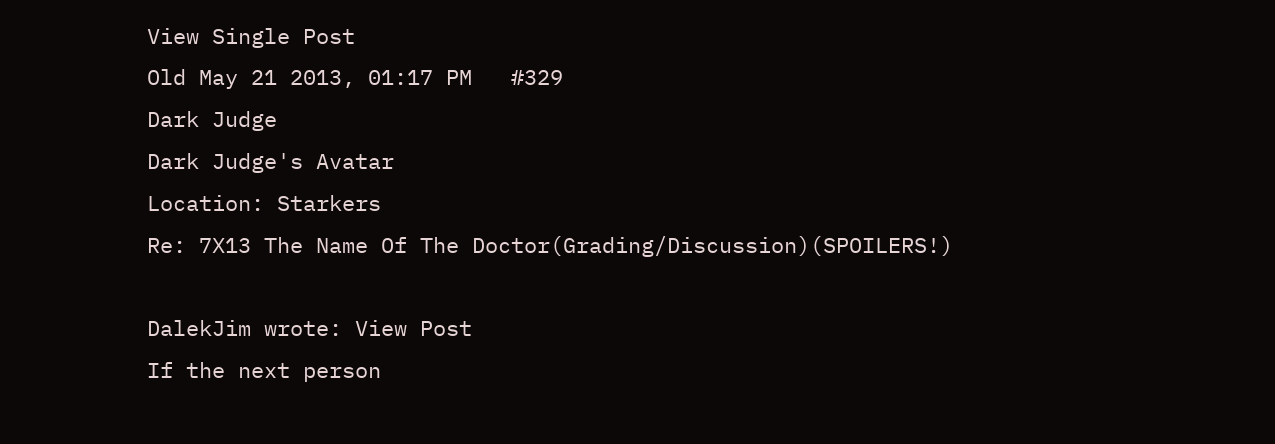View Single Post
Old May 21 2013, 01:17 PM   #329
Dark Judge
Dark Judge's Avatar
Location: Starkers
Re: 7X13 The Name Of The Doctor(Grading/Discussion)(SPOILERS!)

DalekJim wrote: View Post
If the next person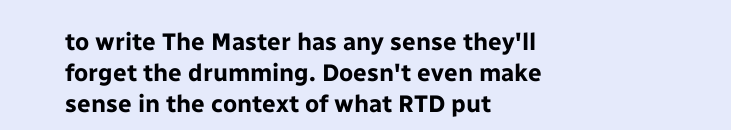to write The Master has any sense they'll forget the drumming. Doesn't even make sense in the context of what RTD put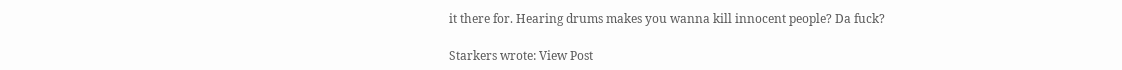it there for. Hearing drums makes you wanna kill innocent people? Da fuck?

Starkers wrote: View Post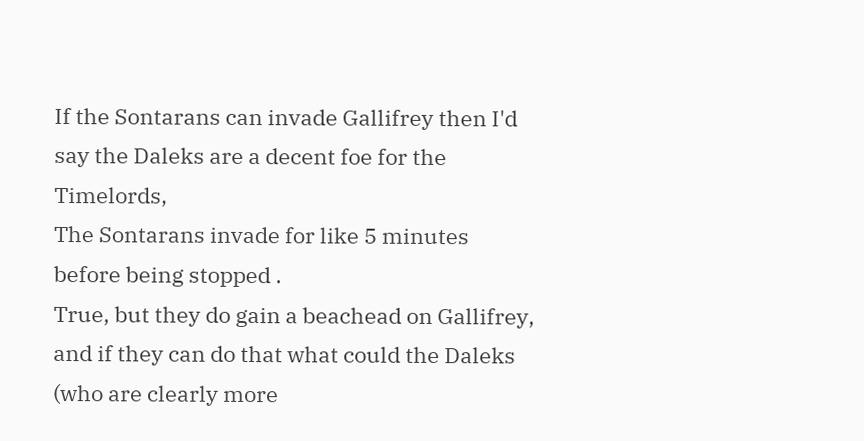If the Sontarans can invade Gallifrey then I'd say the Daleks are a decent foe for the Timelords,
The Sontarans invade for like 5 minutes before being stopped .
True, but they do gain a beachead on Gallifrey, and if they can do that what could the Daleks (who are clearly more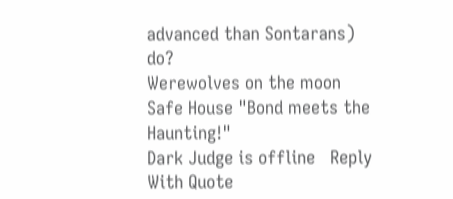advanced than Sontarans) do?
Werewolves on the moon
Safe House "Bond meets the Haunting!"
Dark Judge is offline   Reply With Quote